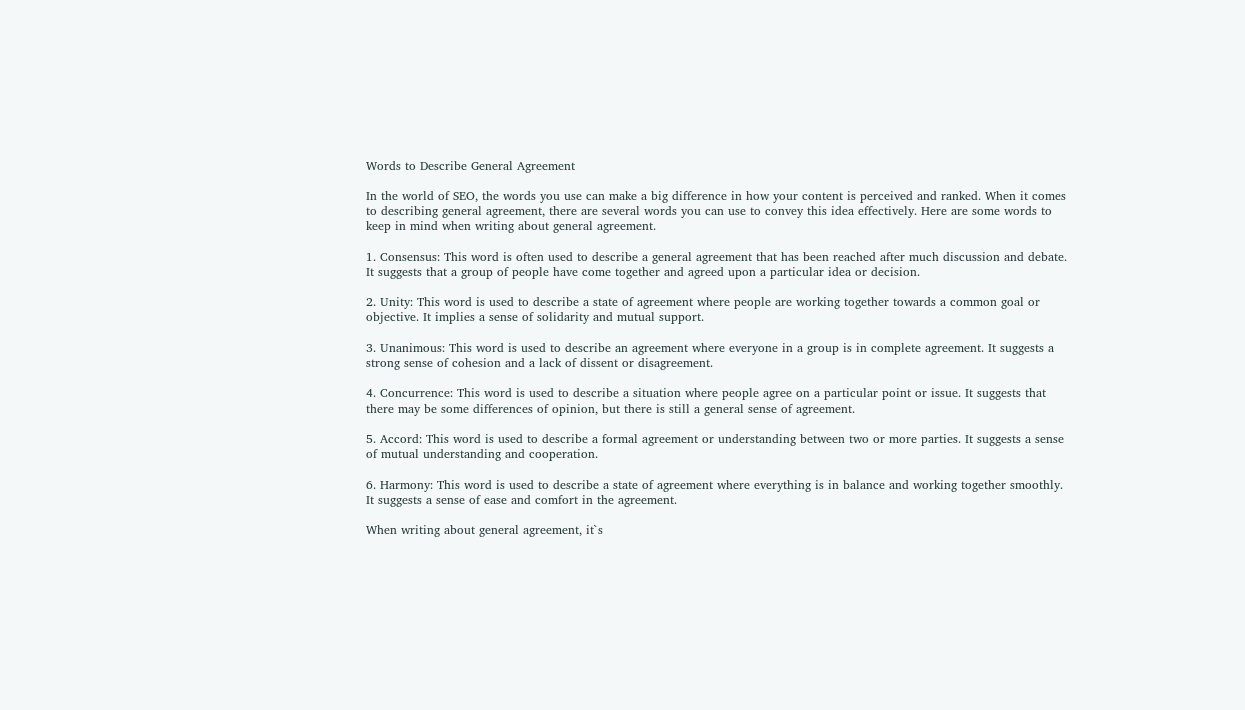Words to Describe General Agreement

In the world of SEO, the words you use can make a big difference in how your content is perceived and ranked. When it comes to describing general agreement, there are several words you can use to convey this idea effectively. Here are some words to keep in mind when writing about general agreement.

1. Consensus: This word is often used to describe a general agreement that has been reached after much discussion and debate. It suggests that a group of people have come together and agreed upon a particular idea or decision.

2. Unity: This word is used to describe a state of agreement where people are working together towards a common goal or objective. It implies a sense of solidarity and mutual support.

3. Unanimous: This word is used to describe an agreement where everyone in a group is in complete agreement. It suggests a strong sense of cohesion and a lack of dissent or disagreement.

4. Concurrence: This word is used to describe a situation where people agree on a particular point or issue. It suggests that there may be some differences of opinion, but there is still a general sense of agreement.

5. Accord: This word is used to describe a formal agreement or understanding between two or more parties. It suggests a sense of mutual understanding and cooperation.

6. Harmony: This word is used to describe a state of agreement where everything is in balance and working together smoothly. It suggests a sense of ease and comfort in the agreement.

When writing about general agreement, it`s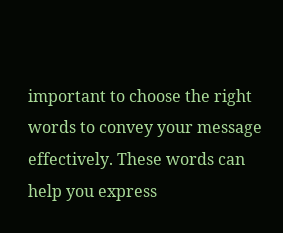important to choose the right words to convey your message effectively. These words can help you express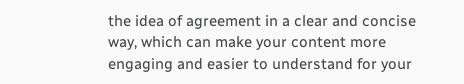the idea of agreement in a clear and concise way, which can make your content more engaging and easier to understand for your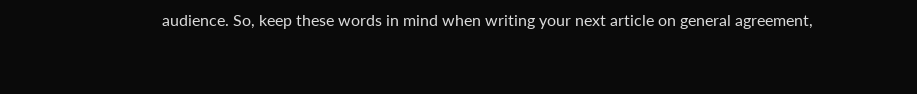audience. So, keep these words in mind when writing your next article on general agreement,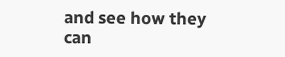and see how they can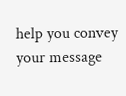help you convey your message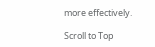more effectively.

Scroll to Top